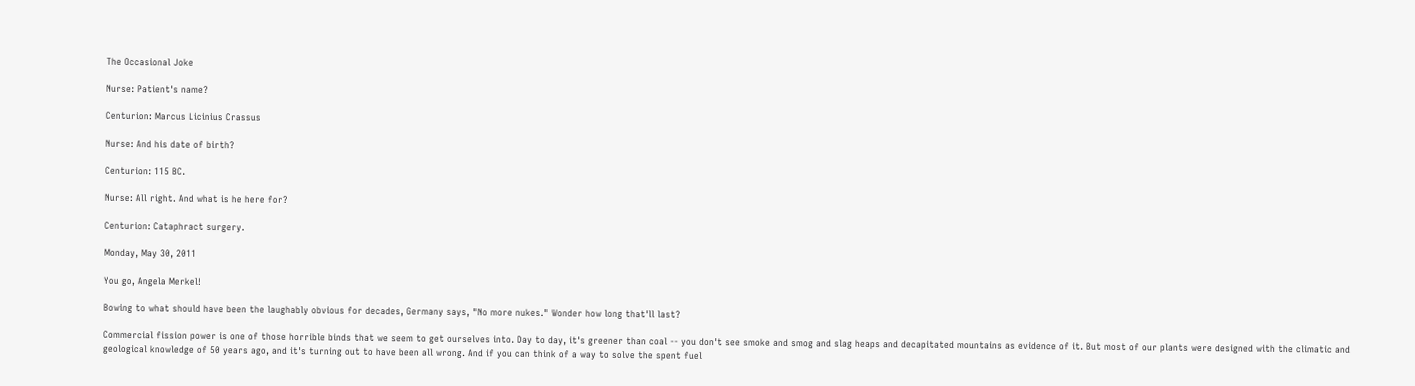The Occasional Joke

Nurse: Patient's name?

Centurion: Marcus Licinius Crassus

Nurse: And his date of birth?

Centurion: 115 BC.

Nurse: All right. And what is he here for?

Centurion: Cataphract surgery.

Monday, May 30, 2011

You go, Angela Merkel!

Bowing to what should have been the laughably obvious for decades, Germany says, "No more nukes." Wonder how long that'll last?

Commercial fission power is one of those horrible binds that we seem to get ourselves into. Day to day, it's greener than coal -- you don't see smoke and smog and slag heaps and decapitated mountains as evidence of it. But most of our plants were designed with the climatic and geological knowledge of 50 years ago, and it's turning out to have been all wrong. And if you can think of a way to solve the spent fuel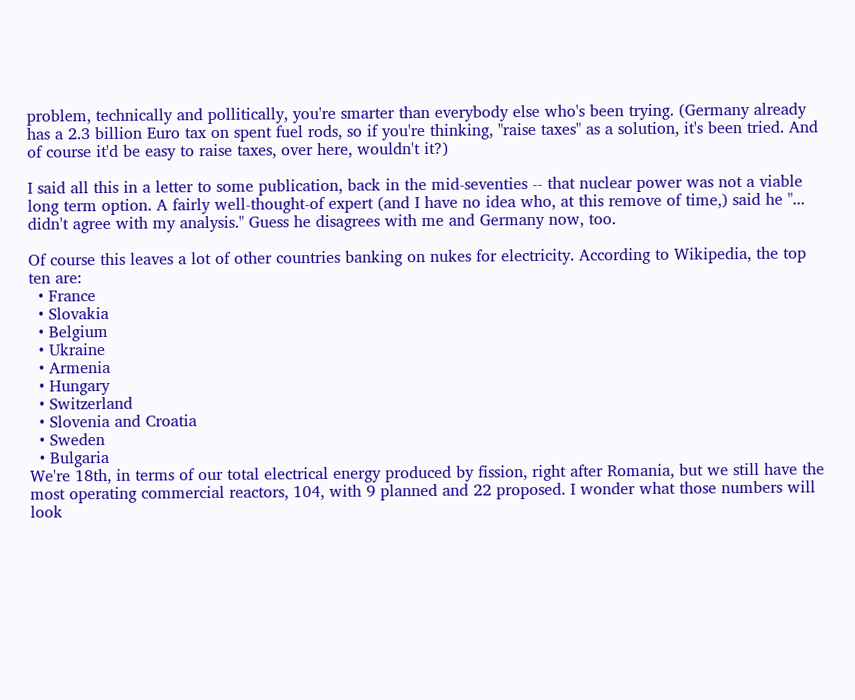problem, technically and pollitically, you're smarter than everybody else who's been trying. (Germany already has a 2.3 billion Euro tax on spent fuel rods, so if you're thinking, "raise taxes" as a solution, it's been tried. And of course it'd be easy to raise taxes, over here, wouldn't it?)

I said all this in a letter to some publication, back in the mid-seventies -- that nuclear power was not a viable long term option. A fairly well-thought-of expert (and I have no idea who, at this remove of time,) said he "... didn't agree with my analysis." Guess he disagrees with me and Germany now, too.

Of course this leaves a lot of other countries banking on nukes for electricity. According to Wikipedia, the top ten are:
  • France
  • Slovakia
  • Belgium
  • Ukraine
  • Armenia
  • Hungary
  • Switzerland
  • Slovenia and Croatia
  • Sweden
  • Bulgaria
We're 18th, in terms of our total electrical energy produced by fission, right after Romania, but we still have the most operating commercial reactors, 104, with 9 planned and 22 proposed. I wonder what those numbers will look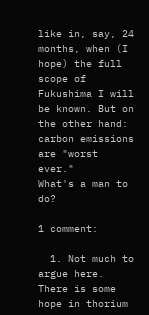like in, say, 24 months, when (I hope) the full scope of Fukushima I will be known. But on the other hand: carbon emissions are "worst ever."
What's a man to do?

1 comment:

  1. Not much to argue here. There is some hope in thorium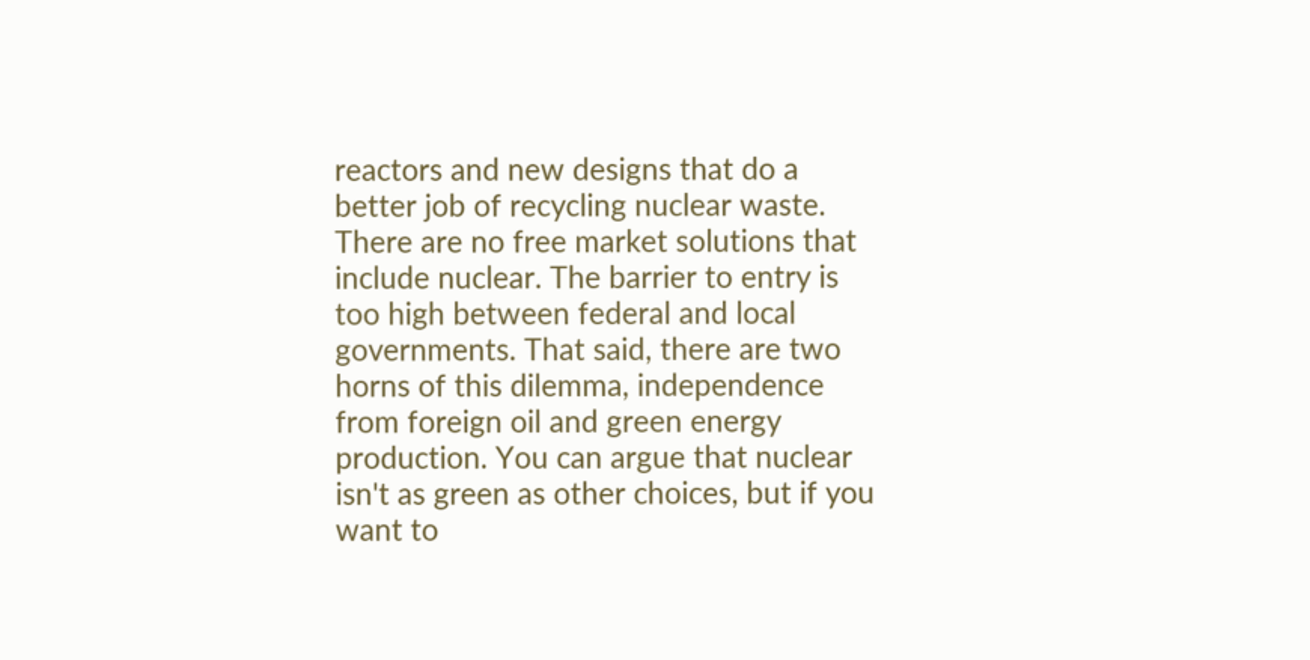reactors and new designs that do a better job of recycling nuclear waste. There are no free market solutions that include nuclear. The barrier to entry is too high between federal and local governments. That said, there are two horns of this dilemma, independence from foreign oil and green energy production. You can argue that nuclear isn't as green as other choices, but if you want to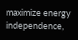maximize energy independence,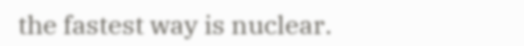the fastest way is nuclear.